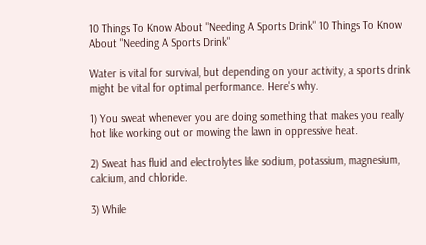10 Things To Know About "Needing A Sports Drink" 10 Things To Know About "Needing A Sports Drink"

Water is vital for survival, but depending on your activity, a sports drink might be vital for optimal performance. Here's why.

1) You sweat whenever you are doing something that makes you really hot like working out or mowing the lawn in oppressive heat.

2) Sweat has fluid and electrolytes like sodium, potassium, magnesium, calcium, and chloride.

3) While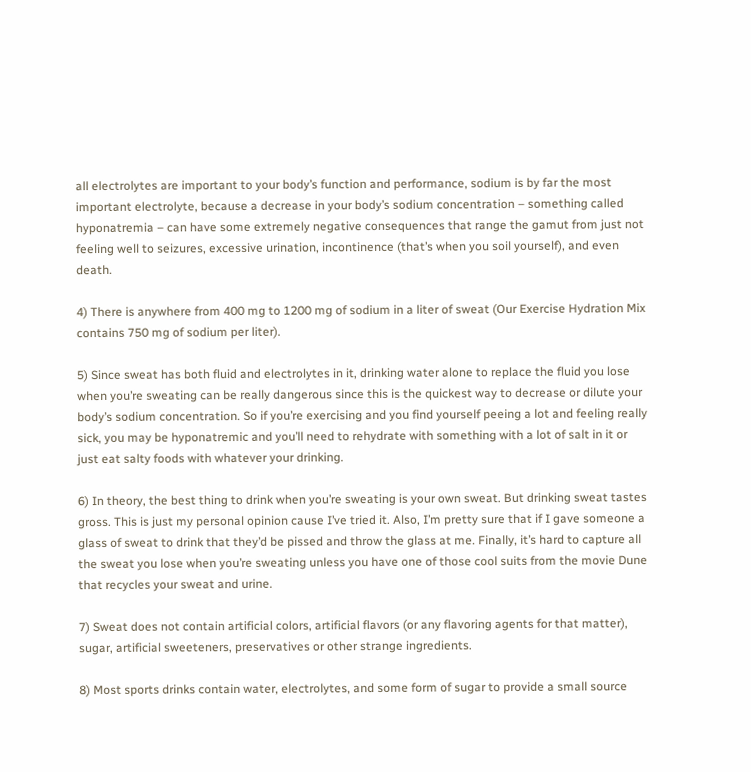all electrolytes are important to your body’s function and performance, sodium is by far the most important electrolyte, because a decrease in your body’s sodium concentration – something called hyponatremia – can have some extremely negative consequences that range the gamut from just not feeling well to seizures, excessive urination, incontinence (that’s when you soil yourself), and even death.

4) There is anywhere from 400 mg to 1200 mg of sodium in a liter of sweat (Our Exercise Hydration Mix contains 750 mg of sodium per liter).

5) Since sweat has both fluid and electrolytes in it, drinking water alone to replace the fluid you lose when you’re sweating can be really dangerous since this is the quickest way to decrease or dilute your body’s sodium concentration. So if you’re exercising and you find yourself peeing a lot and feeling really sick, you may be hyponatremic and you’ll need to rehydrate with something with a lot of salt in it or just eat salty foods with whatever your drinking.

6) In theory, the best thing to drink when you’re sweating is your own sweat. But drinking sweat tastes gross. This is just my personal opinion cause I’ve tried it. Also, I’m pretty sure that if I gave someone a glass of sweat to drink that they’d be pissed and throw the glass at me. Finally, it’s hard to capture all the sweat you lose when you’re sweating unless you have one of those cool suits from the movie Dune that recycles your sweat and urine.

7) Sweat does not contain artificial colors, artificial flavors (or any flavoring agents for that matter), sugar, artificial sweeteners, preservatives or other strange ingredients.

8) Most sports drinks contain water, electrolytes, and some form of sugar to provide a small source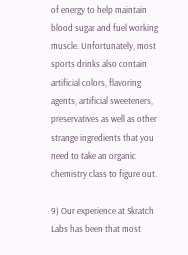of energy to help maintain blood sugar and fuel working muscle. Unfortunately, most sports drinks also contain artificial colors, flavoring agents, artificial sweeteners, preservatives as well as other strange ingredients that you need to take an organic chemistry class to figure out.

9) Our experience at Skratch Labs has been that most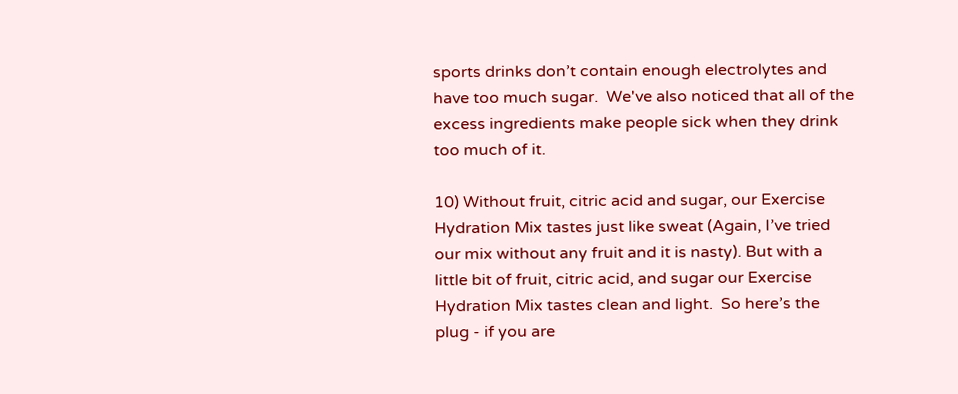sports drinks don’t contain enough electrolytes and have too much sugar.  We've also noticed that all of the excess ingredients make people sick when they drink too much of it.

10) Without fruit, citric acid and sugar, our Exercise Hydration Mix tastes just like sweat (Again, I’ve tried our mix without any fruit and it is nasty). But with a little bit of fruit, citric acid, and sugar our Exercise Hydration Mix tastes clean and light.  So here’s the plug - if you are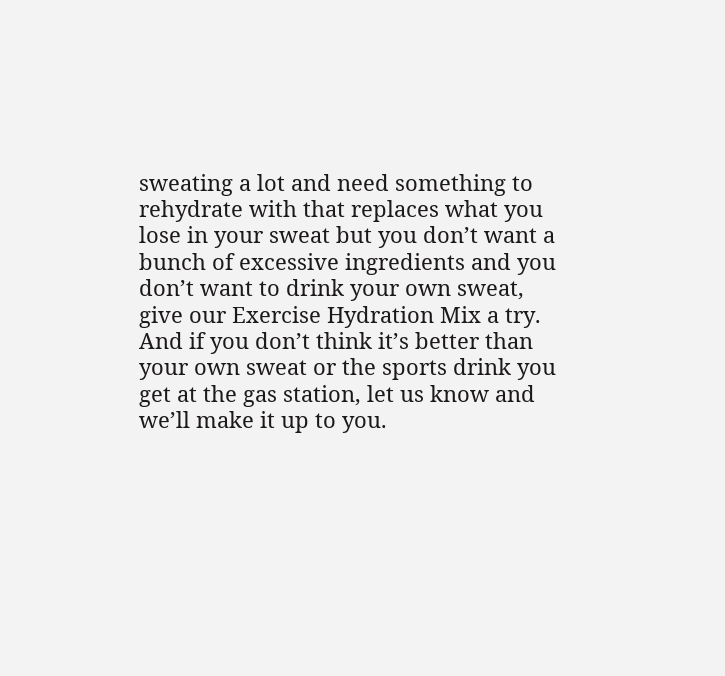sweating a lot and need something to rehydrate with that replaces what you lose in your sweat but you don’t want a bunch of excessive ingredients and you don’t want to drink your own sweat, give our Exercise Hydration Mix a try. And if you don’t think it’s better than your own sweat or the sports drink you get at the gas station, let us know and we’ll make it up to you.